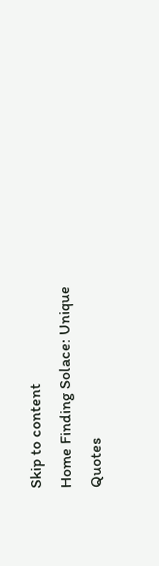Skip to content
Home Finding Solace: Unique Quotes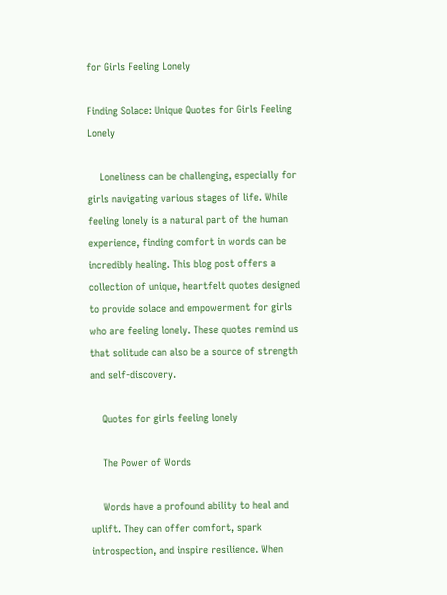for Girls Feeling Lonely

Finding Solace: Unique Quotes for Girls Feeling Lonely

    Loneliness can be challenging, especially for girls navigating various stages of life. While feeling lonely is a natural part of the human experience, finding comfort in words can be incredibly healing. This blog post offers a collection of unique, heartfelt quotes designed to provide solace and empowerment for girls who are feeling lonely. These quotes remind us that solitude can also be a source of strength and self-discovery.

    Quotes for girls feeling lonely

    The Power of Words

    Words have a profound ability to heal and uplift. They can offer comfort, spark introspection, and inspire resilience. When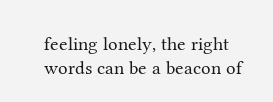feeling lonely, the right words can be a beacon of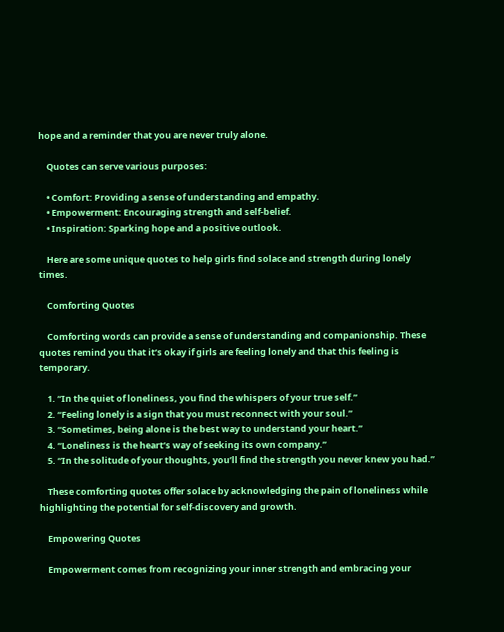hope and a reminder that you are never truly alone.

    Quotes can serve various purposes:

    • Comfort: Providing a sense of understanding and empathy.
    • Empowerment: Encouraging strength and self-belief.
    • Inspiration: Sparking hope and a positive outlook.

    Here are some unique quotes to help girls find solace and strength during lonely times.

    Comforting Quotes

    Comforting words can provide a sense of understanding and companionship. These quotes remind you that it’s okay if girls are feeling lonely and that this feeling is temporary.

    1. “In the quiet of loneliness, you find the whispers of your true self.”
    2. “Feeling lonely is a sign that you must reconnect with your soul.”
    3. “Sometimes, being alone is the best way to understand your heart.”
    4. “Loneliness is the heart’s way of seeking its own company.”
    5. “In the solitude of your thoughts, you’ll find the strength you never knew you had.”

    These comforting quotes offer solace by acknowledging the pain of loneliness while highlighting the potential for self-discovery and growth.

    Empowering Quotes

    Empowerment comes from recognizing your inner strength and embracing your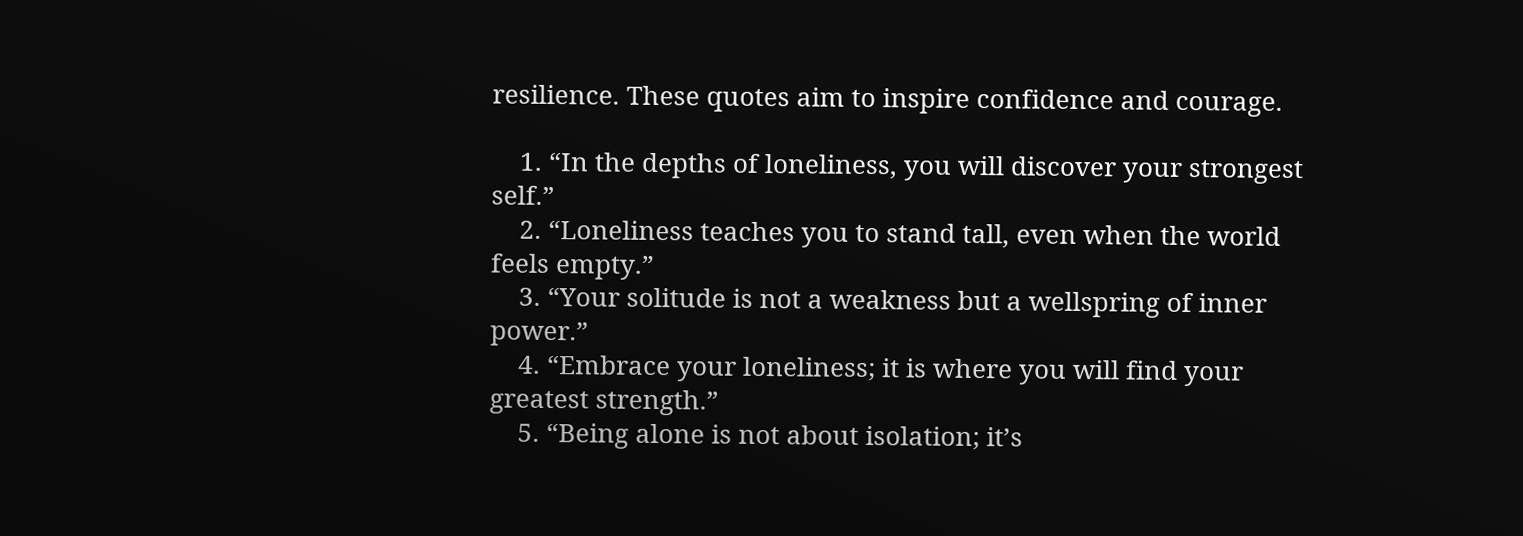resilience. These quotes aim to inspire confidence and courage.

    1. “In the depths of loneliness, you will discover your strongest self.”
    2. “Loneliness teaches you to stand tall, even when the world feels empty.”
    3. “Your solitude is not a weakness but a wellspring of inner power.”
    4. “Embrace your loneliness; it is where you will find your greatest strength.”
    5. “Being alone is not about isolation; it’s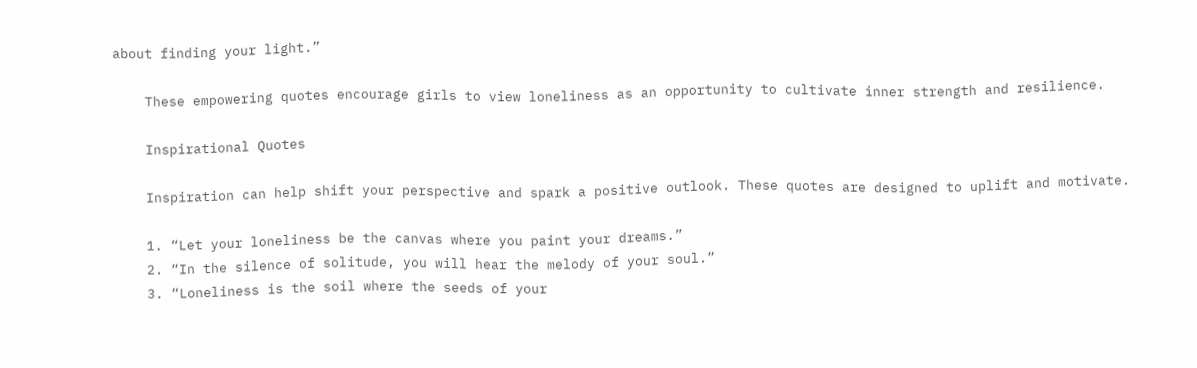about finding your light.”

    These empowering quotes encourage girls to view loneliness as an opportunity to cultivate inner strength and resilience.

    Inspirational Quotes

    Inspiration can help shift your perspective and spark a positive outlook. These quotes are designed to uplift and motivate.

    1. “Let your loneliness be the canvas where you paint your dreams.”
    2. “In the silence of solitude, you will hear the melody of your soul.”
    3. “Loneliness is the soil where the seeds of your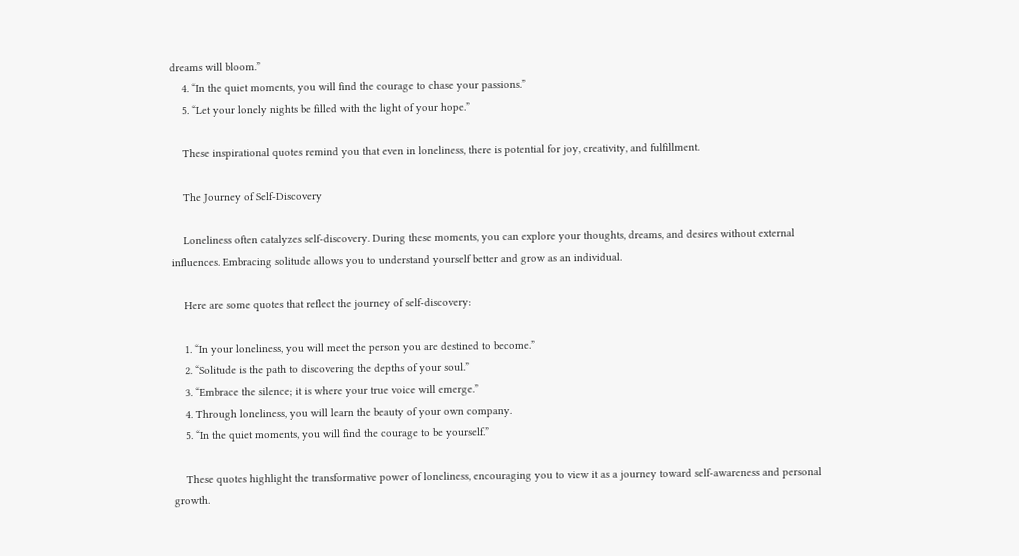dreams will bloom.”
    4. “In the quiet moments, you will find the courage to chase your passions.”
    5. “Let your lonely nights be filled with the light of your hope.”

    These inspirational quotes remind you that even in loneliness, there is potential for joy, creativity, and fulfillment.

    The Journey of Self-Discovery

    Loneliness often catalyzes self-discovery. During these moments, you can explore your thoughts, dreams, and desires without external influences. Embracing solitude allows you to understand yourself better and grow as an individual.

    Here are some quotes that reflect the journey of self-discovery:

    1. “In your loneliness, you will meet the person you are destined to become.”
    2. “Solitude is the path to discovering the depths of your soul.”
    3. “Embrace the silence; it is where your true voice will emerge.”
    4. Through loneliness, you will learn the beauty of your own company.
    5. “In the quiet moments, you will find the courage to be yourself.”

    These quotes highlight the transformative power of loneliness, encouraging you to view it as a journey toward self-awareness and personal growth.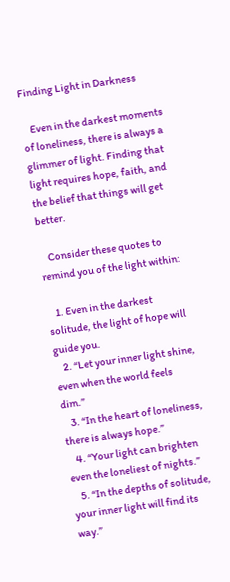Finding Light in Darkness

    Even in the darkest moments of loneliness, there is always a glimmer of light. Finding that light requires hope, faith, and the belief that things will get better.

    Consider these quotes to remind you of the light within:

    1. Even in the darkest solitude, the light of hope will guide you.
    2. “Let your inner light shine, even when the world feels dim.”
    3. “In the heart of loneliness, there is always hope.”
    4. “Your light can brighten even the loneliest of nights.”
    5. “In the depths of solitude, your inner light will find its way.”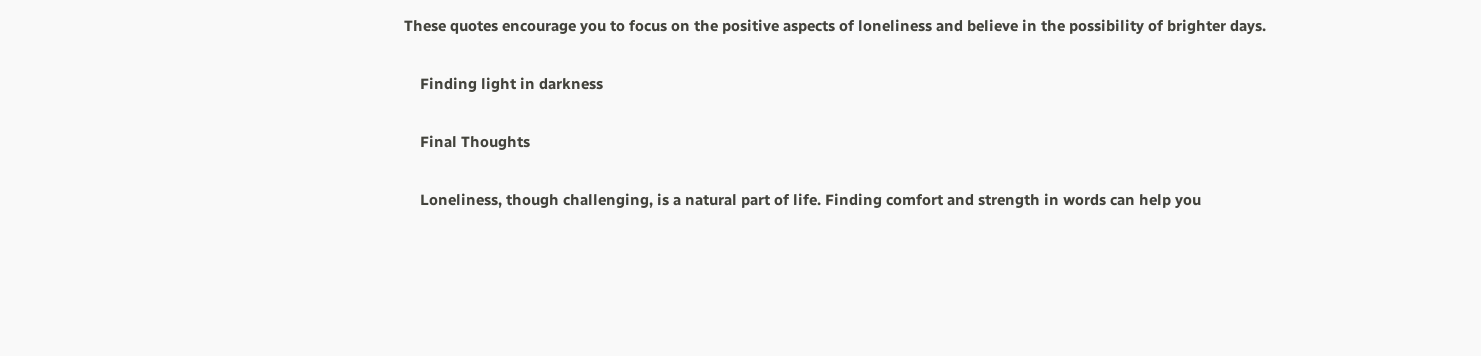These quotes encourage you to focus on the positive aspects of loneliness and believe in the possibility of brighter days.

    Finding light in darkness

    Final Thoughts

    Loneliness, though challenging, is a natural part of life. Finding comfort and strength in words can help you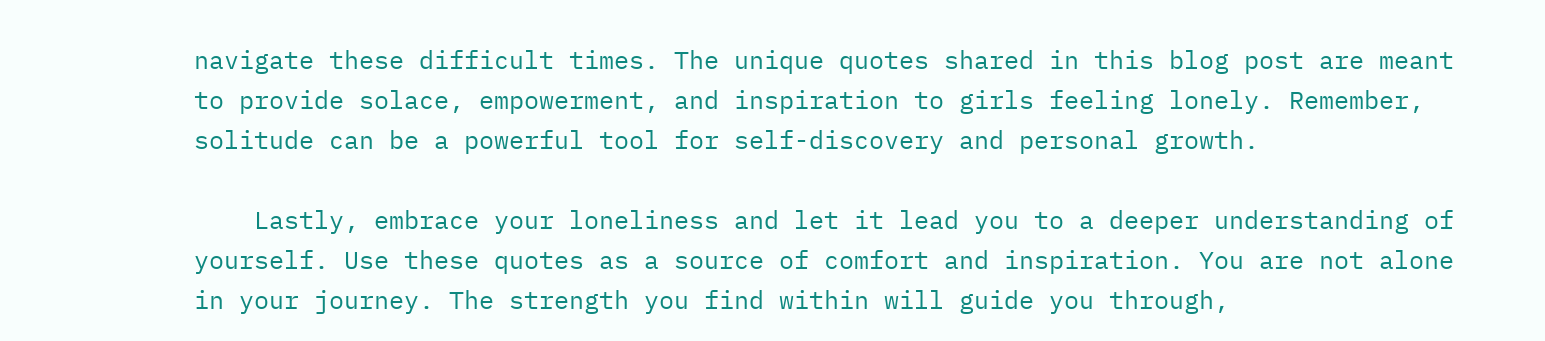navigate these difficult times. The unique quotes shared in this blog post are meant to provide solace, empowerment, and inspiration to girls feeling lonely. Remember, solitude can be a powerful tool for self-discovery and personal growth.

    Lastly, embrace your loneliness and let it lead you to a deeper understanding of yourself. Use these quotes as a source of comfort and inspiration. You are not alone in your journey. The strength you find within will guide you through,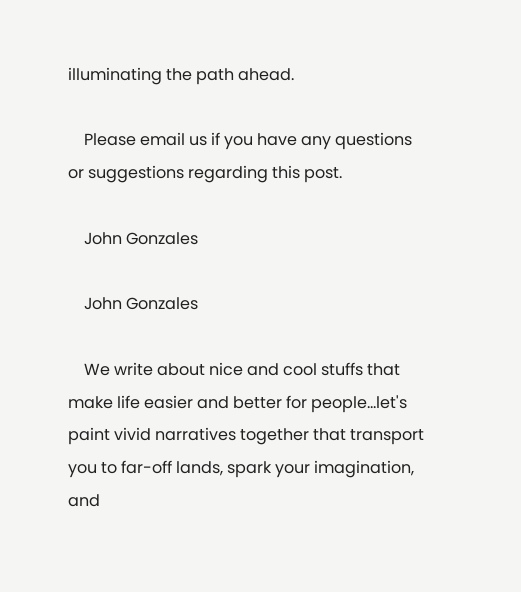illuminating the path ahead.

    Please email us if you have any questions or suggestions regarding this post.

    John Gonzales

    John Gonzales

    We write about nice and cool stuffs that make life easier and better for people...let's paint vivid narratives together that transport you to far-off lands, spark your imagination, and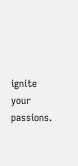ignite your passions.